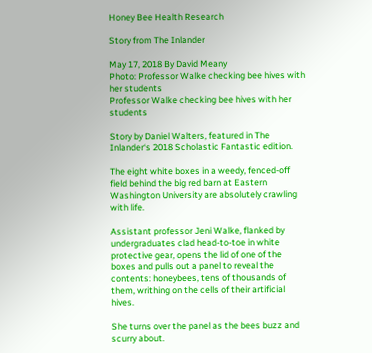Honey Bee Health Research

Story from The Inlander

May 17, 2018 By David Meany
Photo: Professor Walke checking bee hives with her students
Professor Walke checking bee hives with her students

Story by Daniel Walters, featured in The Inlander‘s 2018 Scholastic Fantastic edition.

The eight white boxes in a weedy, fenced-off field behind the big red barn at Eastern Washington University are absolutely crawling with life.

Assistant professor Jeni Walke, flanked by undergraduates clad head-to-toe in white protective gear, opens the lid of one of the boxes and pulls out a panel to reveal the contents: honeybees, tens of thousands of them, writhing on the cells of their artificial hives.

She turns over the panel as the bees buzz and scurry about.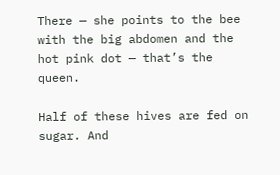There — she points to the bee with the big abdomen and the hot pink dot — that’s the queen.

Half of these hives are fed on sugar. And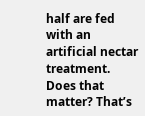half are fed with an artificial nectar treatment. Does that matter? That’s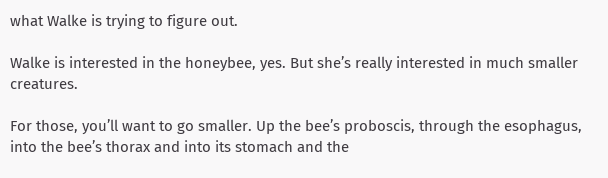what Walke is trying to figure out.

Walke is interested in the honeybee, yes. But she’s really interested in much smaller creatures.

For those, you’ll want to go smaller. Up the bee’s proboscis, through the esophagus, into the bee’s thorax and into its stomach and the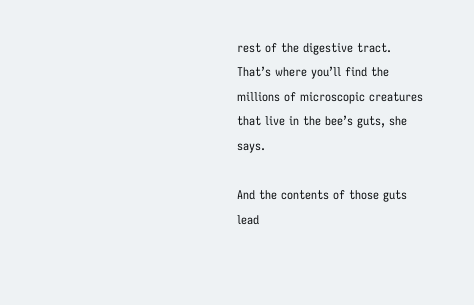rest of the digestive tract. That’s where you’ll find the millions of microscopic creatures that live in the bee’s guts, she says.

And the contents of those guts lead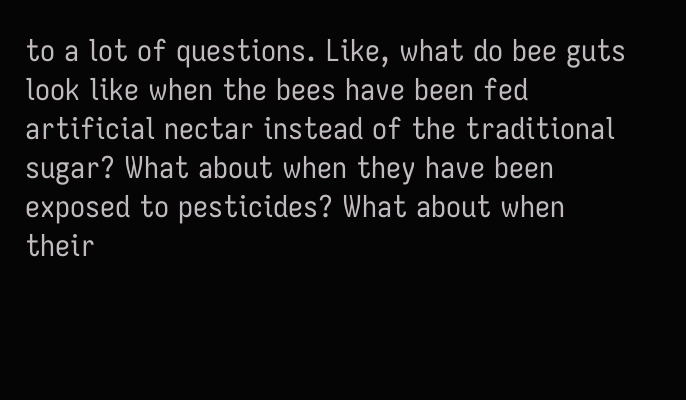to a lot of questions. Like, what do bee guts look like when the bees have been fed artificial nectar instead of the traditional sugar? What about when they have been exposed to pesticides? What about when their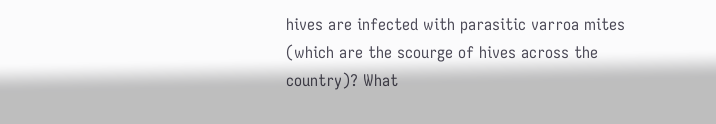hives are infected with parasitic varroa mites (which are the scourge of hives across the country)? What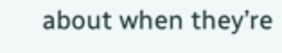about when they’re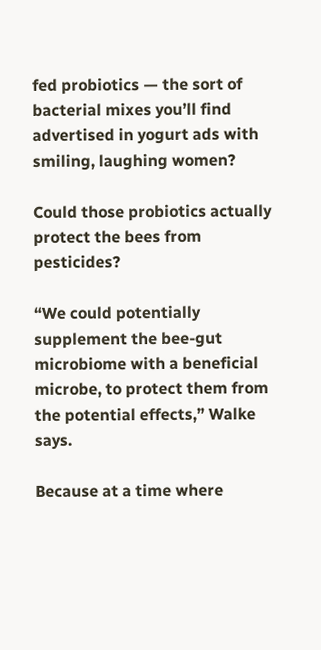fed probiotics — the sort of bacterial mixes you’ll find advertised in yogurt ads with smiling, laughing women?

Could those probiotics actually protect the bees from pesticides?

“We could potentially supplement the bee-gut microbiome with a beneficial microbe, to protect them from the potential effects,” Walke says.

Because at a time where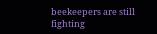beekeepers are still fighting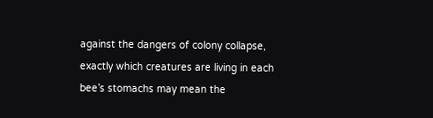against the dangers of colony collapse, exactly which creatures are living in each bee’s stomachs may mean the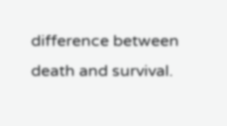difference between death and survival.